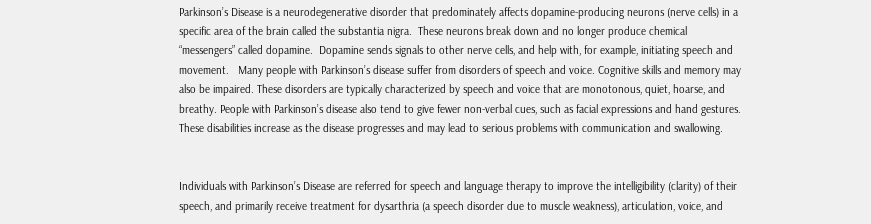Parkinson’s Disease is a neurodegenerative disorder that predominately affects dopamine-producing neurons (nerve cells) in a specific area of the brain called the substantia nigra.  These neurons break down and no longer produce chemical “messengers” called dopamine.  Dopamine sends signals to other nerve cells, and help with, for example, initiating speech and movement.   Many people with Parkinson’s disease suffer from disorders of speech and voice. Cognitive skills and memory may also be impaired. These disorders are typically characterized by speech and voice that are monotonous, quiet, hoarse, and breathy. People with Parkinson’s disease also tend to give fewer non-verbal cues, such as facial expressions and hand gestures. These disabilities increase as the disease progresses and may lead to serious problems with communication and swallowing.


Individuals with Parkinson’s Disease are referred for speech and language therapy to improve the intelligibility (clarity) of their speech, and primarily receive treatment for dysarthria (a speech disorder due to muscle weakness), articulation, voice, and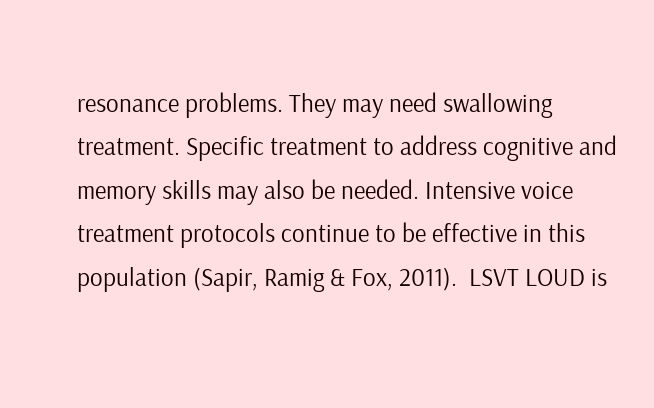resonance problems. They may need swallowing treatment. Specific treatment to address cognitive and memory skills may also be needed. Intensive voice treatment protocols continue to be effective in this population (Sapir, Ramig & Fox, 2011).  LSVT LOUD is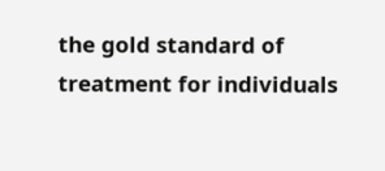the gold standard of treatment for individuals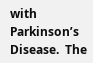with Parkinson’s Disease.  The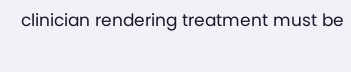clinician rendering treatment must be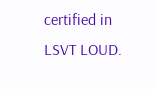certified in LSVT LOUD.